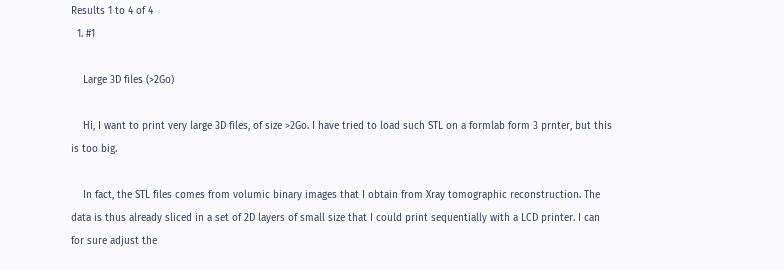Results 1 to 4 of 4
  1. #1

    Large 3D files (>2Go)

    Hi, I want to print very large 3D files, of size >2Go. I have tried to load such STL on a formlab form 3 prnter, but this is too big.

    In fact, the STL files comes from volumic binary images that I obtain from Xray tomographic reconstruction. The data is thus already sliced in a set of 2D layers of small size that I could print sequentially with a LCD printer. I can for sure adjust the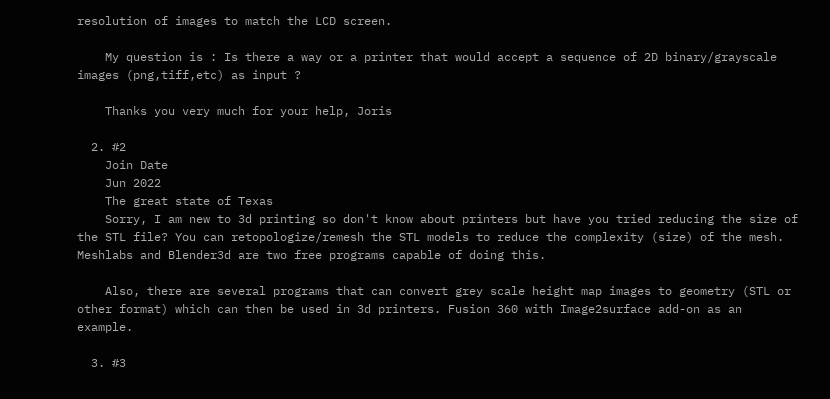resolution of images to match the LCD screen.

    My question is : Is there a way or a printer that would accept a sequence of 2D binary/grayscale images (png,tiff,etc) as input ?

    Thanks you very much for your help, Joris

  2. #2
    Join Date
    Jun 2022
    The great state of Texas
    Sorry, I am new to 3d printing so don't know about printers but have you tried reducing the size of the STL file? You can retopologize/remesh the STL models to reduce the complexity (size) of the mesh. Meshlabs and Blender3d are two free programs capable of doing this.

    Also, there are several programs that can convert grey scale height map images to geometry (STL or other format) which can then be used in 3d printers. Fusion 360 with Image2surface add-on as an example.

  3. #3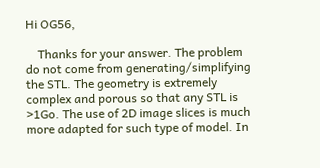Hi OG56,

    Thanks for your answer. The problem do not come from generating/simplifying the STL. The geometry is extremely complex and porous so that any STL is >1Go. The use of 2D image slices is much more adapted for such type of model. In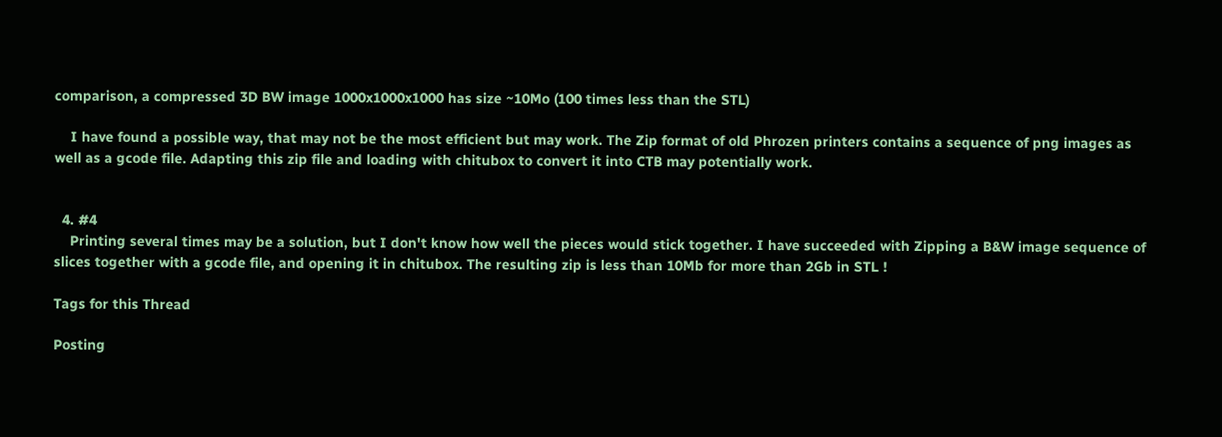comparison, a compressed 3D BW image 1000x1000x1000 has size ~10Mo (100 times less than the STL)

    I have found a possible way, that may not be the most efficient but may work. The Zip format of old Phrozen printers contains a sequence of png images as well as a gcode file. Adapting this zip file and loading with chitubox to convert it into CTB may potentially work.


  4. #4
    Printing several times may be a solution, but I don't know how well the pieces would stick together. I have succeeded with Zipping a B&W image sequence of slices together with a gcode file, and opening it in chitubox. The resulting zip is less than 10Mb for more than 2Gb in STL !

Tags for this Thread

Posting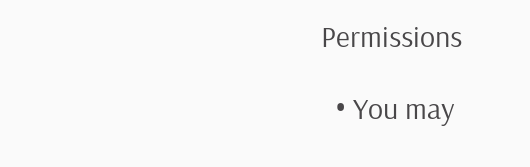Permissions

  • You may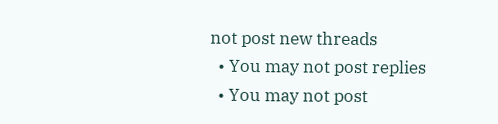not post new threads
  • You may not post replies
  • You may not post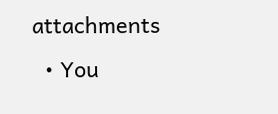attachments
  • You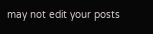may not edit your posts